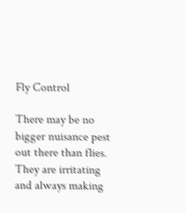Fly Control

There may be no bigger nuisance pest out there than flies. They are irritating and always making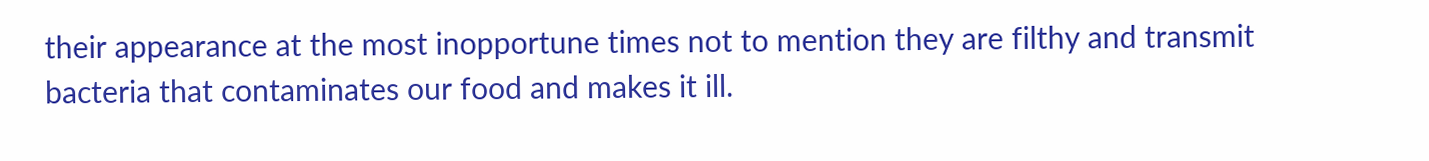their appearance at the most inopportune times not to mention they are filthy and transmit bacteria that contaminates our food and makes it ill.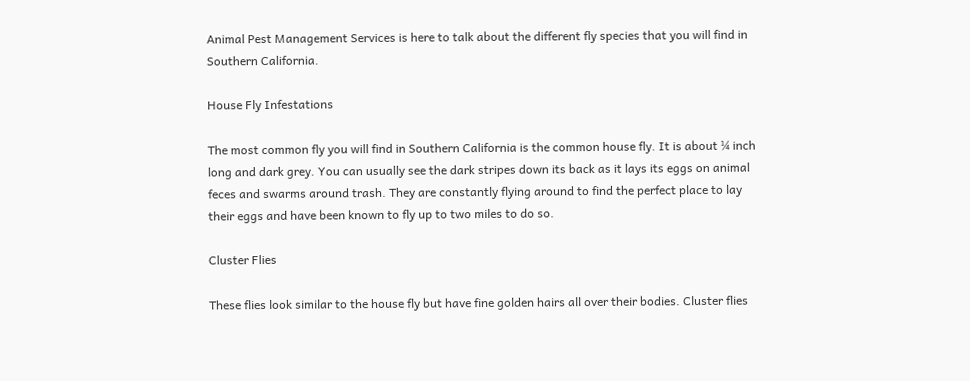Animal Pest Management Services is here to talk about the different fly species that you will find in Southern California.

House Fly Infestations

The most common fly you will find in Southern California is the common house fly. It is about ¼ inch long and dark grey. You can usually see the dark stripes down its back as it lays its eggs on animal feces and swarms around trash. They are constantly flying around to find the perfect place to lay their eggs and have been known to fly up to two miles to do so.

Cluster Flies

These flies look similar to the house fly but have fine golden hairs all over their bodies. Cluster flies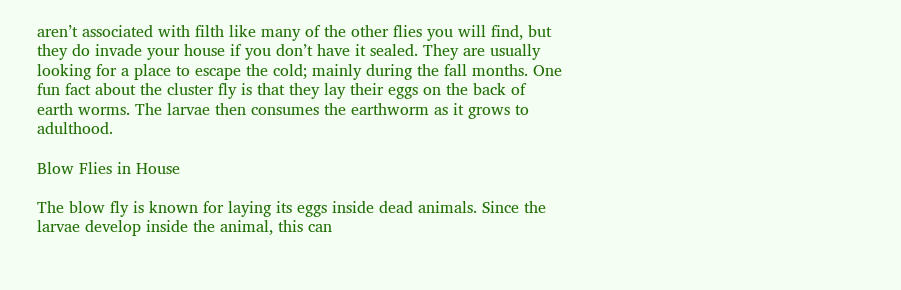aren’t associated with filth like many of the other flies you will find, but they do invade your house if you don’t have it sealed. They are usually looking for a place to escape the cold; mainly during the fall months. One fun fact about the cluster fly is that they lay their eggs on the back of earth worms. The larvae then consumes the earthworm as it grows to adulthood.

Blow Flies in House

The blow fly is known for laying its eggs inside dead animals. Since the larvae develop inside the animal, this can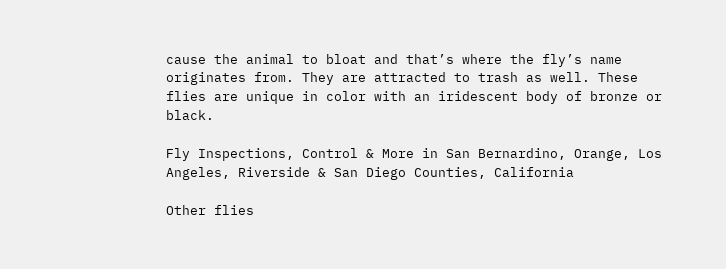cause the animal to bloat and that’s where the fly’s name originates from. They are attracted to trash as well. These flies are unique in color with an iridescent body of bronze or black.

Fly Inspections, Control & More in San Bernardino, Orange, Los Angeles, Riverside & San Diego Counties, California

Other flies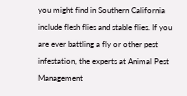you might find in Southern California include flesh flies and stable flies. If you are ever battling a fly or other pest infestation, the experts at Animal Pest Management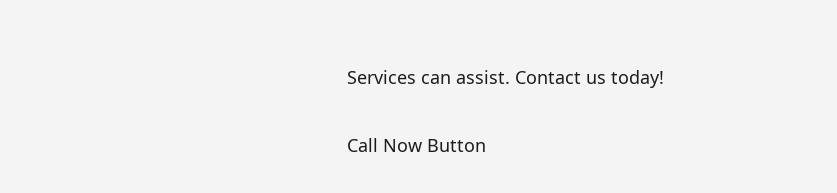Services can assist. Contact us today!

Call Now Button